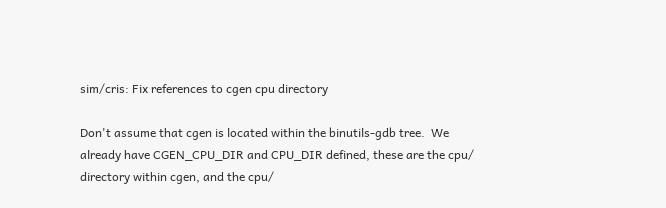sim/cris: Fix references to cgen cpu directory

Don't assume that cgen is located within the binutils-gdb tree.  We
already have CGEN_CPU_DIR and CPU_DIR defined, these are the cpu/
directory within cgen, and the cpu/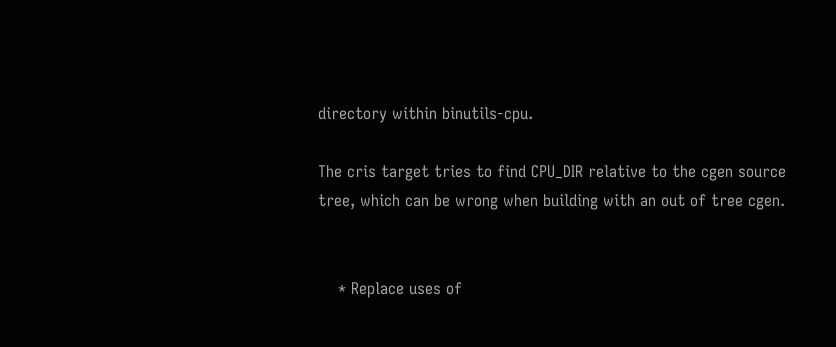directory within binutils-cpu.

The cris target tries to find CPU_DIR relative to the cgen source
tree, which can be wrong when building with an out of tree cgen.


    * Replace uses of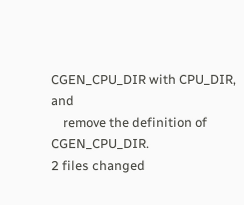CGEN_CPU_DIR with CPU_DIR, and
    remove the definition of CGEN_CPU_DIR.
2 files changed